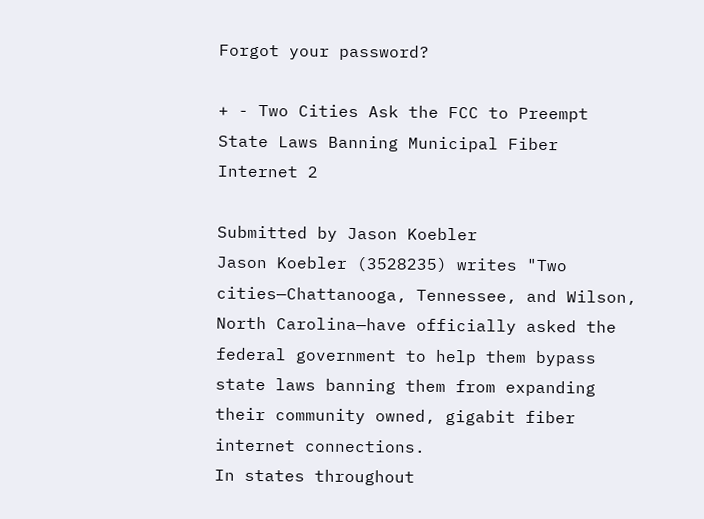Forgot your password?

+ - Two Cities Ask the FCC to Preempt State Laws Banning Municipal Fiber Internet 2

Submitted by Jason Koebler
Jason Koebler (3528235) writes "Two cities—Chattanooga, Tennessee, and Wilson, North Carolina—have officially asked the federal government to help them bypass state laws banning them from expanding their community owned, gigabit fiber internet connections.
In states throughout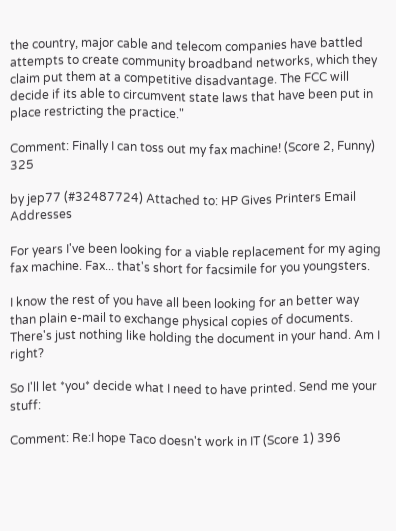the country, major cable and telecom companies have battled attempts to create community broadband networks, which they claim put them at a competitive disadvantage. The FCC will decide if its able to circumvent state laws that have been put in place restricting the practice."

Comment: Finally I can toss out my fax machine! (Score 2, Funny) 325

by jep77 (#32487724) Attached to: HP Gives Printers Email Addresses

For years I've been looking for a viable replacement for my aging fax machine. Fax... that's short for facsimile for you youngsters.

I know the rest of you have all been looking for an better way than plain e-mail to exchange physical copies of documents. There's just nothing like holding the document in your hand. Am I right?

So I'll let *you* decide what I need to have printed. Send me your stuff:

Comment: Re:I hope Taco doesn't work in IT (Score 1) 396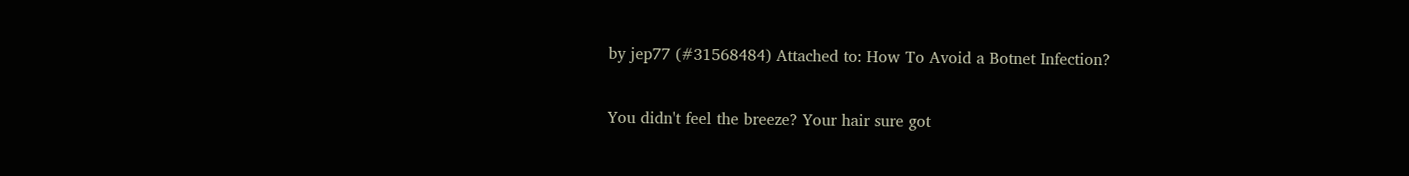by jep77 (#31568484) Attached to: How To Avoid a Botnet Infection?

You didn't feel the breeze? Your hair sure got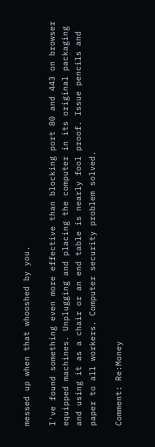messed up when that whooshed by you.

I've found something even more effective than blocking port 80 and 443 on browser equipped machines. Unplugging and placing the computer in its original packaging and using it as a chair or an end table is nearly fool proof. Issue pencils and paper to all workers. Computer security problem solved.

Comment: Re:Money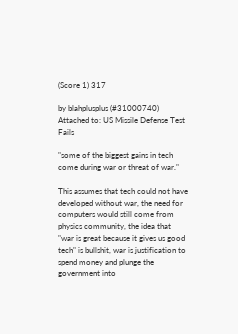(Score 1) 317

by blahplusplus (#31000740) Attached to: US Missile Defense Test Fails

"some of the biggest gains in tech come during war or threat of war."

This assumes that tech could not have developed without war, the need for computers would still come from physics community, the idea that "war is great because it gives us good tech" is bullshit, war is justification to spend money and plunge the government into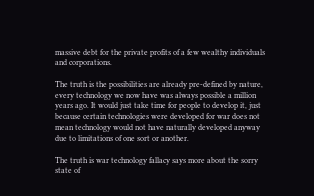massive debt for the private profits of a few wealthy individuals and corporations.

The truth is the possibilities are already pre-defined by nature, every technology we now have was always possible a million years ago. It would just take time for people to develop it, just because certain technologies were developed for war does not mean technology would not have naturally developed anyway due to limitations of one sort or another.

The truth is war technology fallacy says more about the sorry state of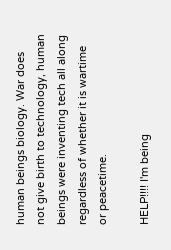human beings biology. War does not give birth to technology, human beings were inventing tech all along regardless of whether it is wartime or peacetime.

HELP!!!! I'm being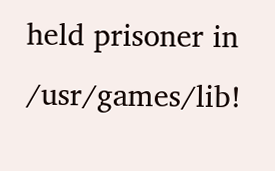held prisoner in /usr/games/lib!